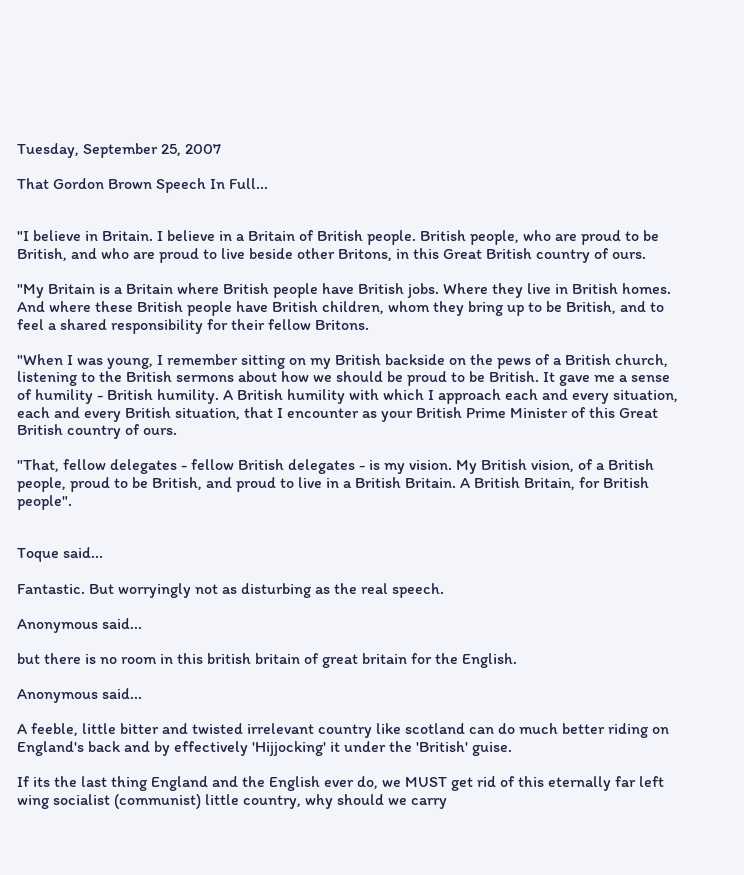Tuesday, September 25, 2007

That Gordon Brown Speech In Full...


"I believe in Britain. I believe in a Britain of British people. British people, who are proud to be British, and who are proud to live beside other Britons, in this Great British country of ours.

"My Britain is a Britain where British people have British jobs. Where they live in British homes. And where these British people have British children, whom they bring up to be British, and to feel a shared responsibility for their fellow Britons.

"When I was young, I remember sitting on my British backside on the pews of a British church, listening to the British sermons about how we should be proud to be British. It gave me a sense of humility - British humility. A British humility with which I approach each and every situation, each and every British situation, that I encounter as your British Prime Minister of this Great British country of ours.

"That, fellow delegates - fellow British delegates - is my vision. My British vision, of a British people, proud to be British, and proud to live in a British Britain. A British Britain, for British people".


Toque said...

Fantastic. But worryingly not as disturbing as the real speech.

Anonymous said...

but there is no room in this british britain of great britain for the English.

Anonymous said...

A feeble, little bitter and twisted irrelevant country like scotland can do much better riding on England's back and by effectively 'Hijjocking' it under the 'British' guise.

If its the last thing England and the English ever do, we MUST get rid of this eternally far left wing socialist (communist) little country, why should we carry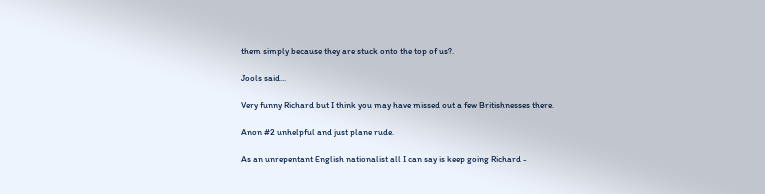them simply because they are stuck onto the top of us?.

Jools said...

Very funny Richard but I think you may have missed out a few Britishnesses there.

Anon #2 unhelpful and just plane rude.

As an unrepentant English nationalist all I can say is keep going Richard -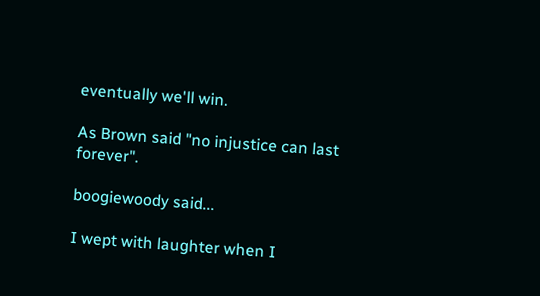eventually we'll win.

As Brown said "no injustice can last forever".

boogiewoody said...

I wept with laughter when I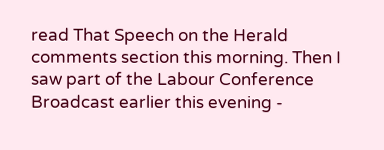read That Speech on the Herald comments section this morning. Then I saw part of the Labour Conference Broadcast earlier this evening -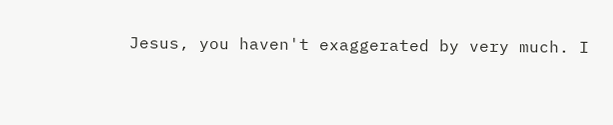Jesus, you haven't exaggerated by very much. I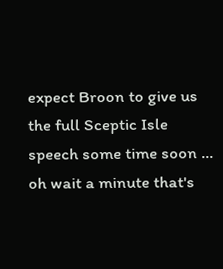expect Broon to give us the full Sceptic Isle speech some time soon ... oh wait a minute that's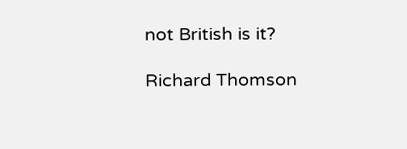not British is it?

Richard Thomson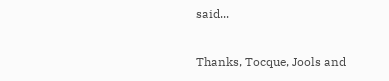said...

Thanks, Tocque, Jools and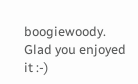boogiewoody. Glad you enjoyed it :-)